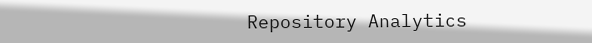Repository Analytics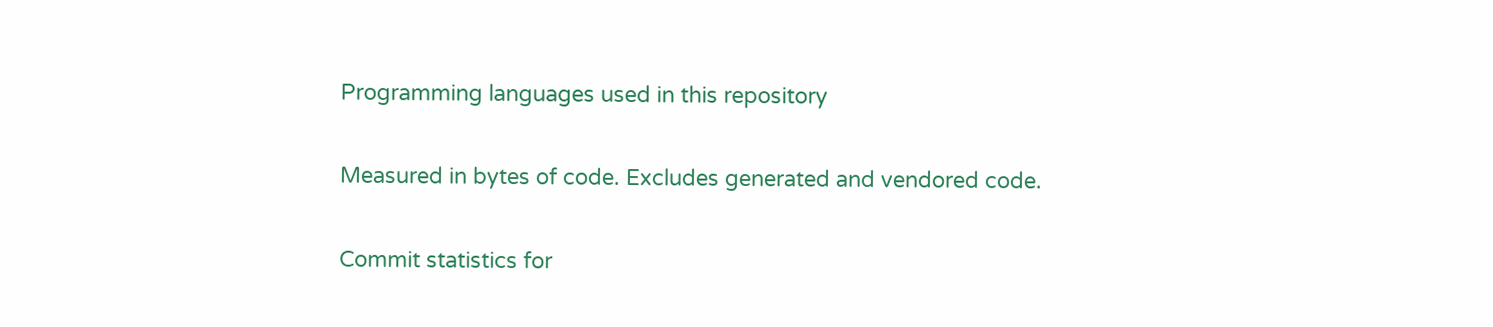Programming languages used in this repository

Measured in bytes of code. Excludes generated and vendored code.

Commit statistics for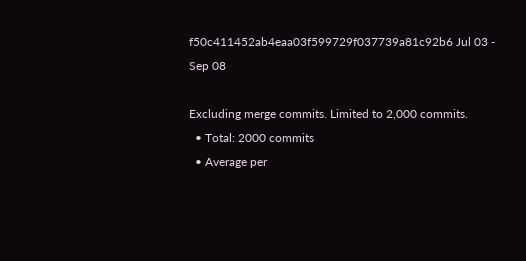f50c411452ab4eaa03f599729f037739a81c92b6 Jul 03 - Sep 08

Excluding merge commits. Limited to 2,000 commits.
  • Total: 2000 commits
  • Average per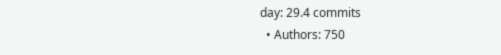day: 29.4 commits
  • Authors: 750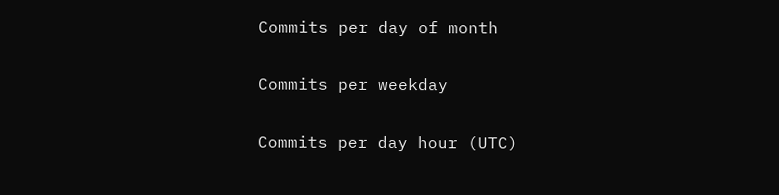Commits per day of month

Commits per weekday

Commits per day hour (UTC)